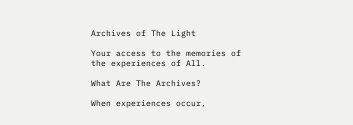Archives of The Light

Your access to the memories of the experiences of All.

What Are The Archives?

When experiences occur,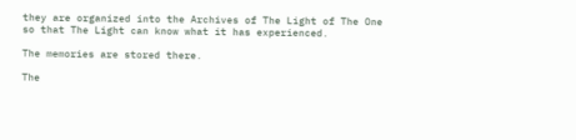they are organized into the Archives of The Light of The One
so that The Light can know what it has experienced.

The memories are stored there.

The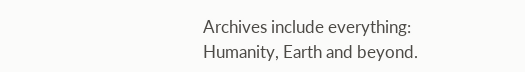Archives include everything:
Humanity, Earth and beyond.